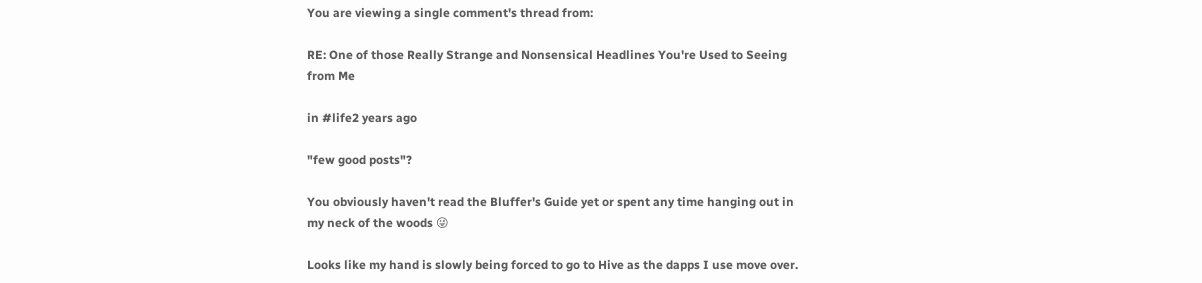You are viewing a single comment's thread from:

RE: One of those Really Strange and Nonsensical Headlines You're Used to Seeing from Me

in #life2 years ago

"few good posts"?

You obviously haven't read the Bluffer's Guide yet or spent any time hanging out in my neck of the woods 😜

Looks like my hand is slowly being forced to go to Hive as the dapps I use move over.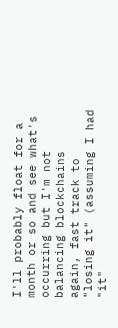I'll probably float for a month or so and see what's occurring but I'm not balancing blockchains again, fast track to "losing it" (assuming I had "it"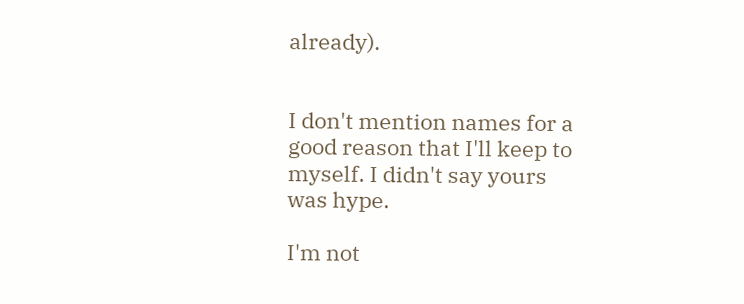already).


I don't mention names for a good reason that I'll keep to myself. I didn't say yours was hype.

I'm not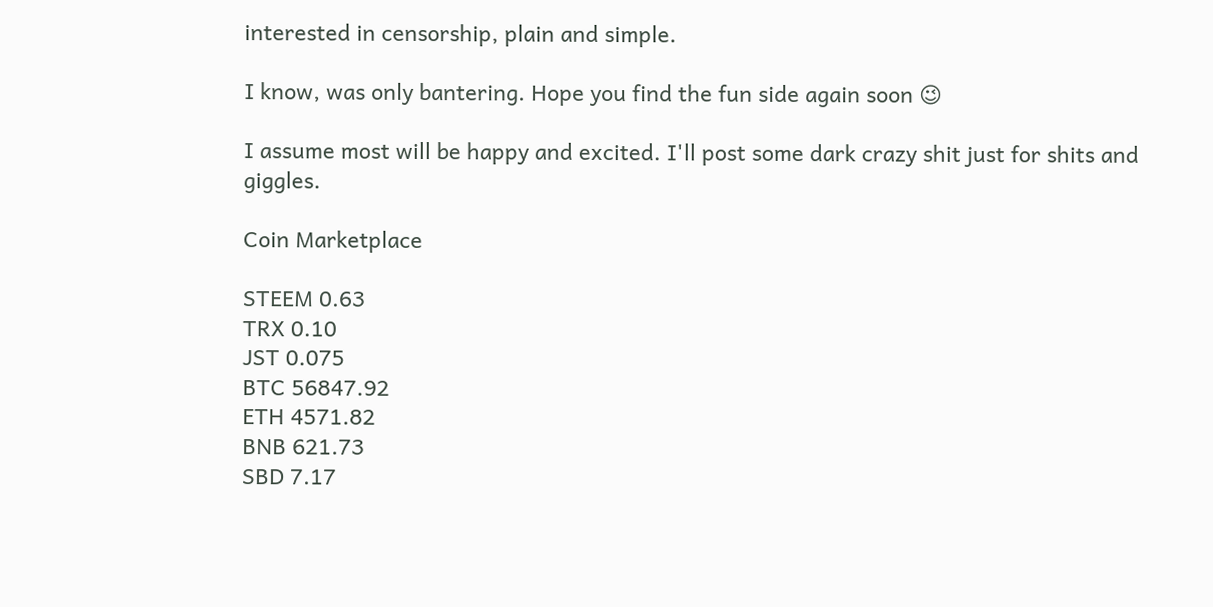interested in censorship, plain and simple.

I know, was only bantering. Hope you find the fun side again soon 😉

I assume most will be happy and excited. I'll post some dark crazy shit just for shits and giggles.

Coin Marketplace

STEEM 0.63
TRX 0.10
JST 0.075
BTC 56847.92
ETH 4571.82
BNB 621.73
SBD 7.17